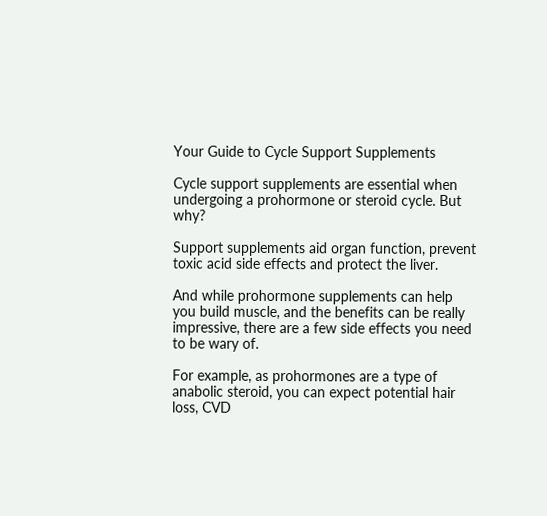Your Guide to Cycle Support Supplements

Cycle support supplements are essential when undergoing a prohormone or steroid cycle. But why?

Support supplements aid organ function, prevent toxic acid side effects and protect the liver.

And while prohormone supplements can help you build muscle, and the benefits can be really impressive, there are a few side effects you need to be wary of.

For example, as prohormones are a type of anabolic steroid, you can expect potential hair loss, CVD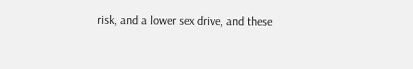risk, and a lower sex drive, and these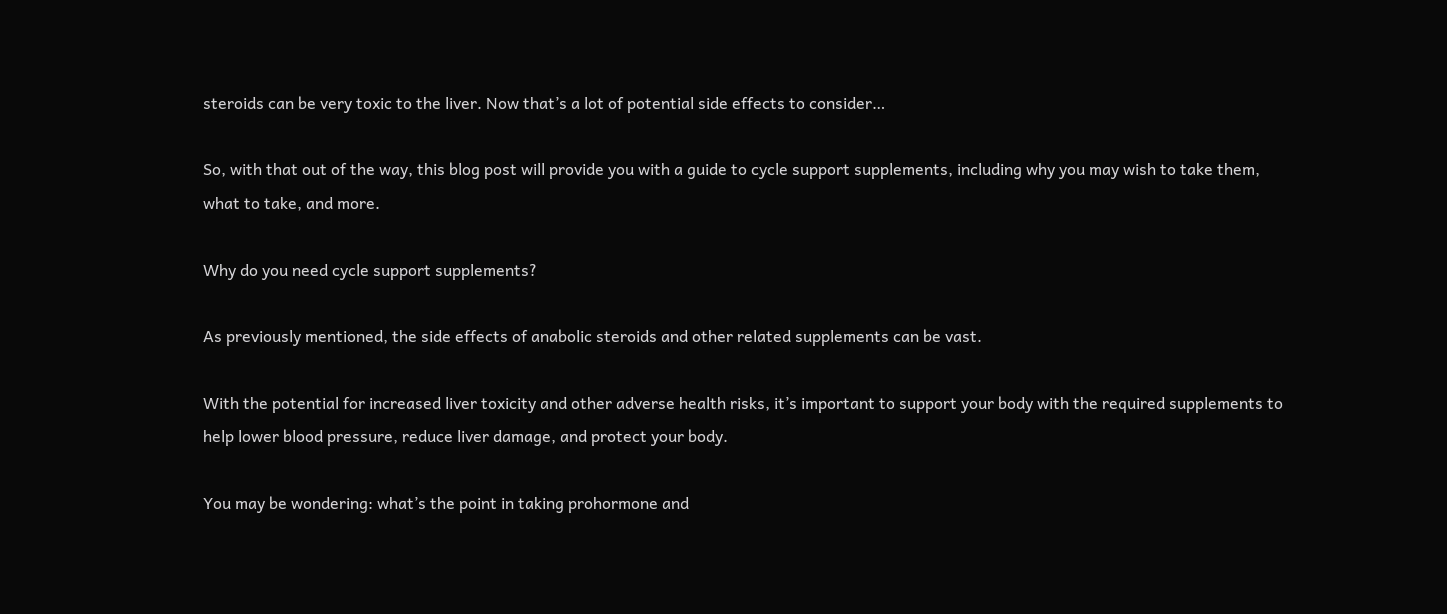steroids can be very toxic to the liver. Now that’s a lot of potential side effects to consider…

So, with that out of the way, this blog post will provide you with a guide to cycle support supplements, including why you may wish to take them, what to take, and more.

Why do you need cycle support supplements?

As previously mentioned, the side effects of anabolic steroids and other related supplements can be vast.

With the potential for increased liver toxicity and other adverse health risks, it’s important to support your body with the required supplements to help lower blood pressure, reduce liver damage, and protect your body.

You may be wondering: what’s the point in taking prohormone and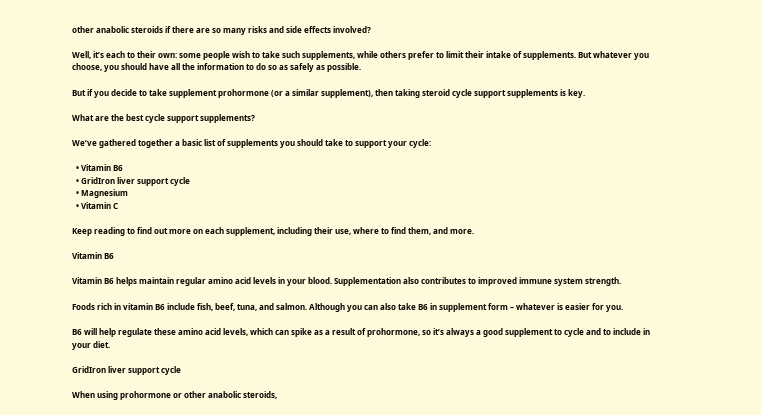other anabolic steroids if there are so many risks and side effects involved?

Well, it’s each to their own: some people wish to take such supplements, while others prefer to limit their intake of supplements. But whatever you choose, you should have all the information to do so as safely as possible.

But if you decide to take supplement prohormone (or a similar supplement), then taking steroid cycle support supplements is key.

What are the best cycle support supplements?

We’ve gathered together a basic list of supplements you should take to support your cycle:

  • Vitamin B6
  • GridIron liver support cycle
  • Magnesium
  • Vitamin C

Keep reading to find out more on each supplement, including their use, where to find them, and more.

Vitamin B6

Vitamin B6 helps maintain regular amino acid levels in your blood. Supplementation also contributes to improved immune system strength.

Foods rich in vitamin B6 include fish, beef, tuna, and salmon. Although you can also take B6 in supplement form – whatever is easier for you.

B6 will help regulate these amino acid levels, which can spike as a result of prohormone, so it’s always a good supplement to cycle and to include in your diet.

GridIron liver support cycle

When using prohormone or other anabolic steroids,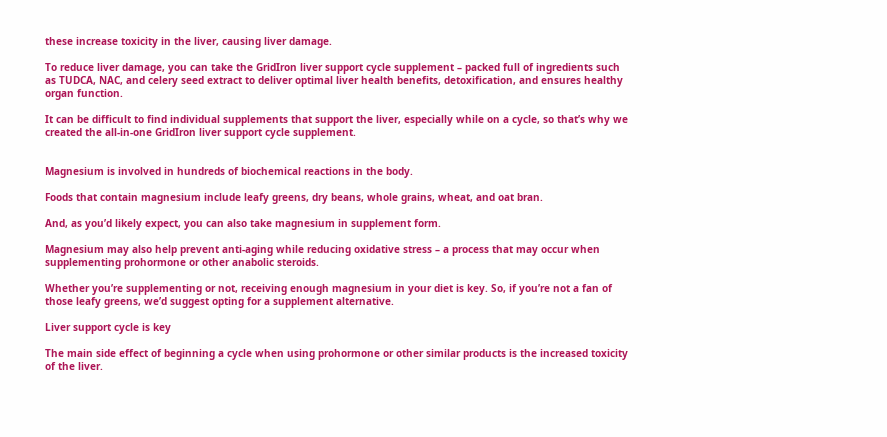these increase toxicity in the liver, causing liver damage.

To reduce liver damage, you can take the GridIron liver support cycle supplement – packed full of ingredients such as TUDCA, NAC, and celery seed extract to deliver optimal liver health benefits, detoxification, and ensures healthy organ function.

It can be difficult to find individual supplements that support the liver, especially while on a cycle, so that’s why we created the all-in-one GridIron liver support cycle supplement.


Magnesium is involved in hundreds of biochemical reactions in the body.

Foods that contain magnesium include leafy greens, dry beans, whole grains, wheat, and oat bran.

And, as you’d likely expect, you can also take magnesium in supplement form.

Magnesium may also help prevent anti-aging while reducing oxidative stress – a process that may occur when supplementing prohormone or other anabolic steroids.

Whether you’re supplementing or not, receiving enough magnesium in your diet is key. So, if you’re not a fan of those leafy greens, we’d suggest opting for a supplement alternative.

Liver support cycle is key

The main side effect of beginning a cycle when using prohormone or other similar products is the increased toxicity of the liver.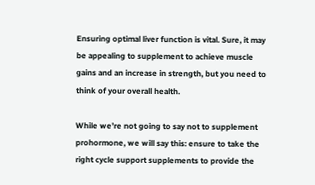Ensuring optimal liver function is vital. Sure, it may be appealing to supplement to achieve muscle gains and an increase in strength, but you need to think of your overall health.

While we’re not going to say not to supplement prohormone, we will say this: ensure to take the right cycle support supplements to provide the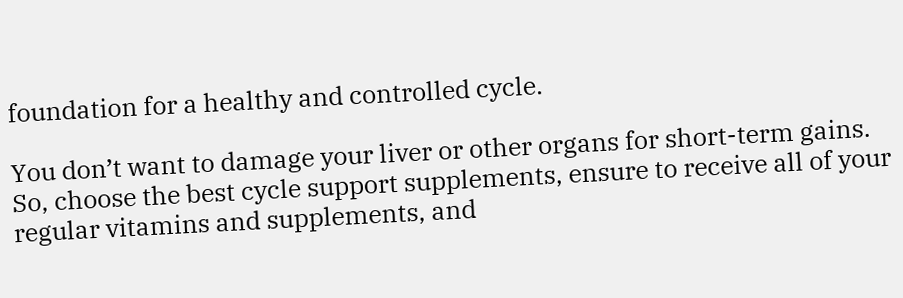foundation for a healthy and controlled cycle.

You don’t want to damage your liver or other organs for short-term gains. So, choose the best cycle support supplements, ensure to receive all of your regular vitamins and supplements, and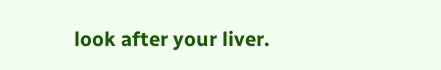look after your liver.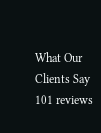What Our Clients Say
101 reviews